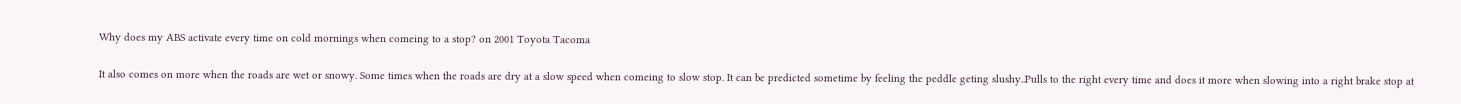Why does my ABS activate every time on cold mornings when comeing to a stop? on 2001 Toyota Tacoma

It also comes on more when the roads are wet or snowy. Some times when the roads are dry at a slow speed when comeing to slow stop. It can be predicted sometime by feeling the peddle geting slushy..Pulls to the right every time and does it more when slowing into a right brake stop at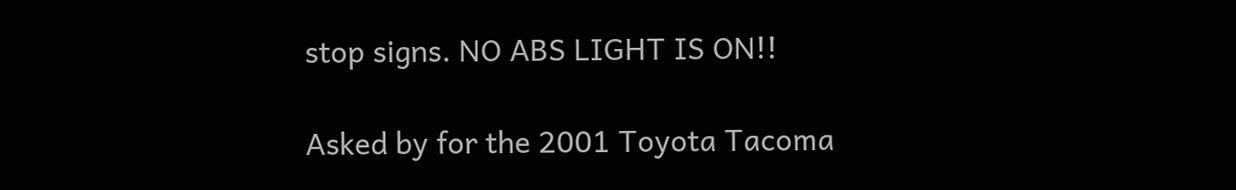stop signs. NO ABS LIGHT IS ON!!

Asked by for the 2001 Toyota Tacoma